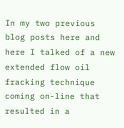In my two previous blog posts here and here I talked of a new extended flow oil fracking technique coming on-line that resulted in a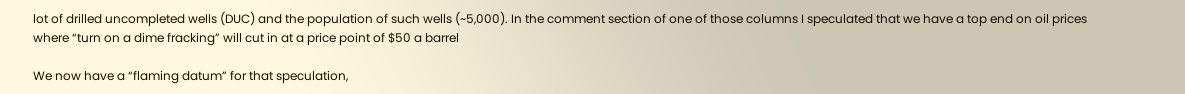lot of drilled uncompleted wells (DUC) and the population of such wells (~5,000). In the comment section of one of those columns I speculated that we have a top end on oil prices where “turn on a dime fracking” will cut in at a price point of $50 a barrel

We now have a “flaming datum” for that speculation,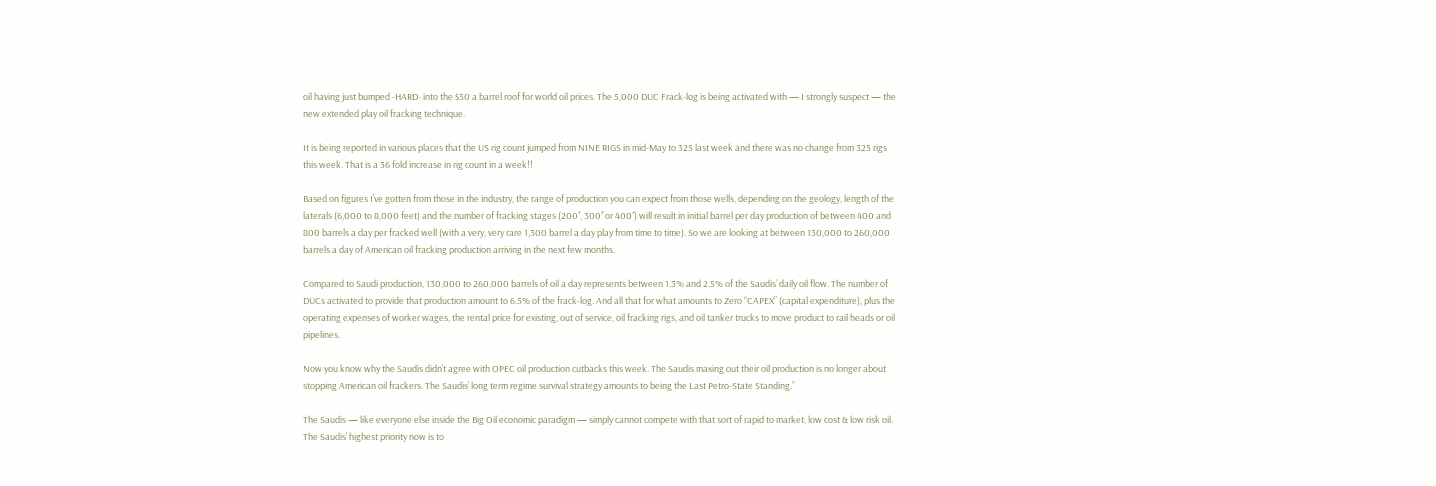oil having just bumped -HARD- into the $50 a barrel roof for world oil prices. The 5,000 DUC Frack-log is being activated with — I strongly suspect — the new extended play oil fracking technique.

It is being reported in various places that the US rig count jumped from NINE RIGS in mid-May to 325 last week and there was no change from 325 rigs this week. That is a 36 fold increase in rig count in a week!!

Based on figures I’ve gotten from those in the industry, the range of production you can expect from those wells, depending on the geology, length of the laterals (6,000 to 8,000 feet) and the number of fracking stages (200′, 300′ or 400′) will result in initial barrel per day production of between 400 and 800 barrels a day per fracked well (with a very, very rare 1,300 barrel a day play from time to time). So we are looking at between 130,000 to 260,000 barrels a day of American oil fracking production arriving in the next few months.

Compared to Saudi production, 130,000 to 260,000 barrels of oil a day represents between 1.3% and 2.5% of the Saudis’ daily oil flow. The number of DUCs activated to provide that production amount to 6.5% of the frack-log. And all that for what amounts to Zero “CAPEX” (capital expenditure), plus the operating expenses of worker wages, the rental price for existing, out of service, oil fracking rigs, and oil tanker trucks to move product to rail heads or oil pipelines.

Now you know why the Saudis didn’t agree with OPEC oil production cutbacks this week. The Saudis maxing out their oil production is no longer about stopping American oil frackers. The Saudis’ long term regime survival strategy amounts to being the Last Petro-State Standing.”

The Saudis — like everyone else inside the Big Oil economic paradigm — simply cannot compete with that sort of rapid to market, low cost & low risk oil. The Saudis’ highest priority now is to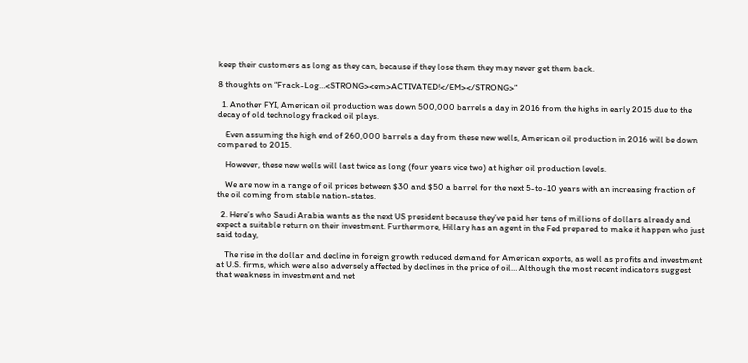keep their customers as long as they can, because if they lose them they may never get them back.

8 thoughts on “Frack-Log…<STRONG><em>ACTIVATED!</EM></STRONG>”

  1. Another FYI, American oil production was down 500,000 barrels a day in 2016 from the highs in early 2015 due to the decay of old technology fracked oil plays.

    Even assuming the high end of 260,000 barrels a day from these new wells, American oil production in 2016 will be down compared to 2015.

    However, these new wells will last twice as long (four years vice two) at higher oil production levels.

    We are now in a range of oil prices between $30 and $50 a barrel for the next 5-to-10 years with an increasing fraction of the oil coming from stable nation-states.

  2. Here’s who Saudi Arabia wants as the next US president because they’ve paid her tens of millions of dollars already and expect a suitable return on their investment. Furthermore, Hillary has an agent in the Fed prepared to make it happen who just said today,

    The rise in the dollar and decline in foreign growth reduced demand for American exports, as well as profits and investment at U.S. firms, which were also adversely affected by declines in the price of oil… Although the most recent indicators suggest that weakness in investment and net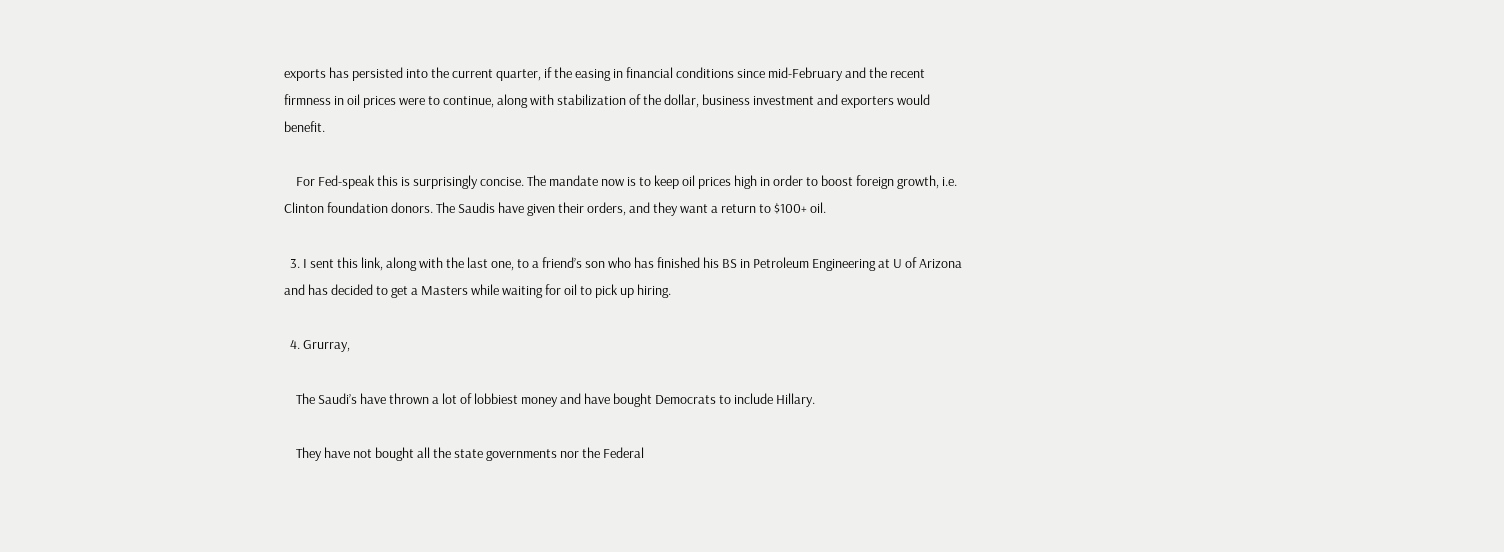exports has persisted into the current quarter, if the easing in financial conditions since mid-February and the recent firmness in oil prices were to continue, along with stabilization of the dollar, business investment and exporters would benefit.

    For Fed-speak this is surprisingly concise. The mandate now is to keep oil prices high in order to boost foreign growth, i.e. Clinton foundation donors. The Saudis have given their orders, and they want a return to $100+ oil.

  3. I sent this link, along with the last one, to a friend’s son who has finished his BS in Petroleum Engineering at U of Arizona and has decided to get a Masters while waiting for oil to pick up hiring.

  4. Grurray,

    The Saudi’s have thrown a lot of lobbiest money and have bought Democrats to include Hillary.

    They have not bought all the state governments nor the Federal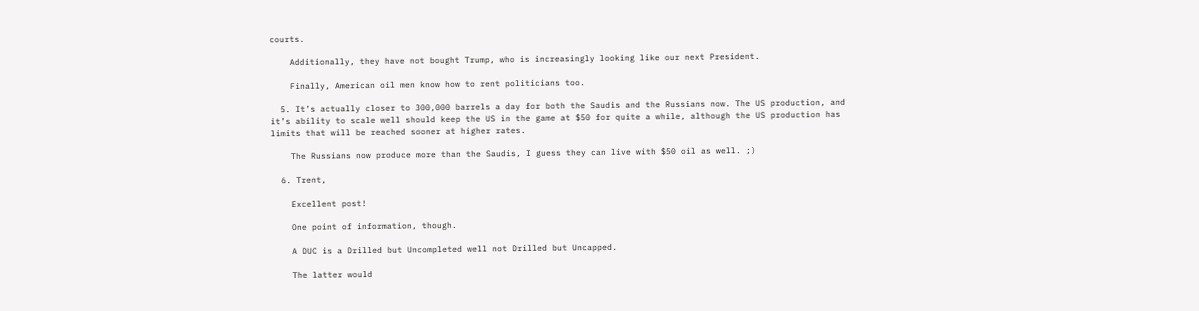courts.

    Additionally, they have not bought Trump, who is increasingly looking like our next President.

    Finally, American oil men know how to rent politicians too.

  5. It’s actually closer to 300,000 barrels a day for both the Saudis and the Russians now. The US production, and it’s ability to scale well should keep the US in the game at $50 for quite a while, although the US production has limits that will be reached sooner at higher rates.

    The Russians now produce more than the Saudis, I guess they can live with $50 oil as well. ;)

  6. Trent,

    Excellent post!

    One point of information, though.

    A DUC is a Drilled but Uncompleted well not Drilled but Uncapped.

    The latter would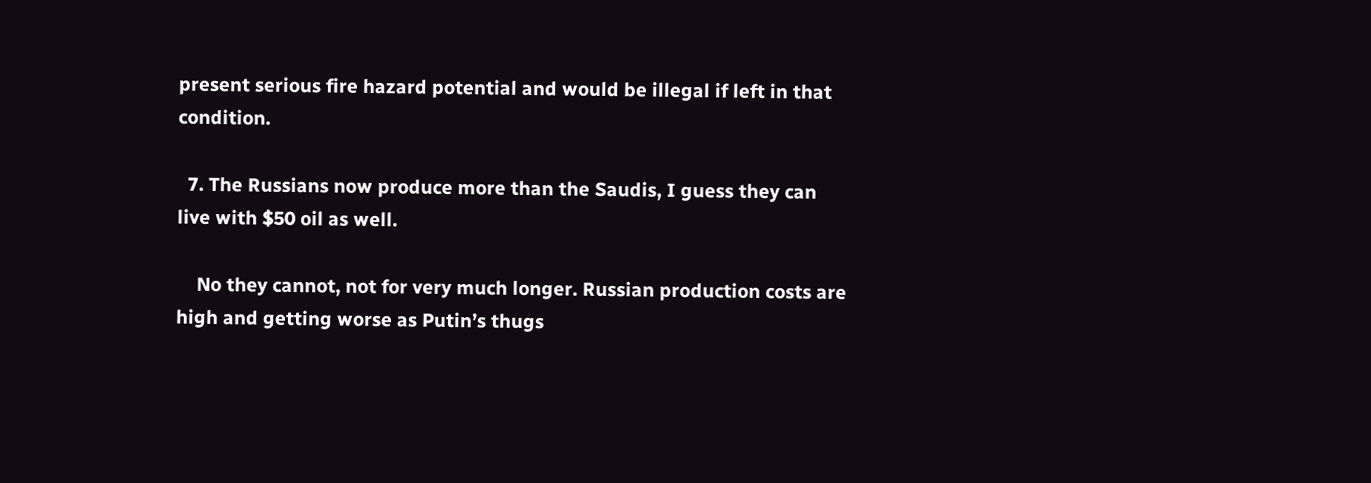present serious fire hazard potential and would be illegal if left in that condition.

  7. The Russians now produce more than the Saudis, I guess they can live with $50 oil as well.

    No they cannot, not for very much longer. Russian production costs are high and getting worse as Putin’s thugs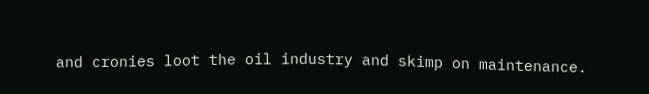and cronies loot the oil industry and skimp on maintenance.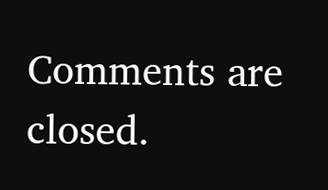Comments are closed.